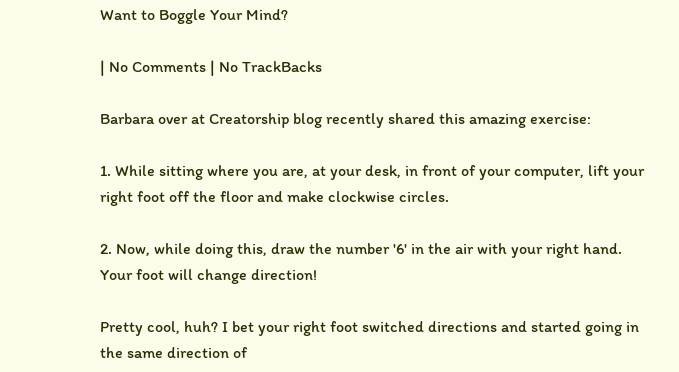Want to Boggle Your Mind?

| No Comments | No TrackBacks

Barbara over at Creatorship blog recently shared this amazing exercise:

1. While sitting where you are, at your desk, in front of your computer, lift your right foot off the floor and make clockwise circles.

2. Now, while doing this, draw the number '6' in the air with your right hand. Your foot will change direction!

Pretty cool, huh? I bet your right foot switched directions and started going in the same direction of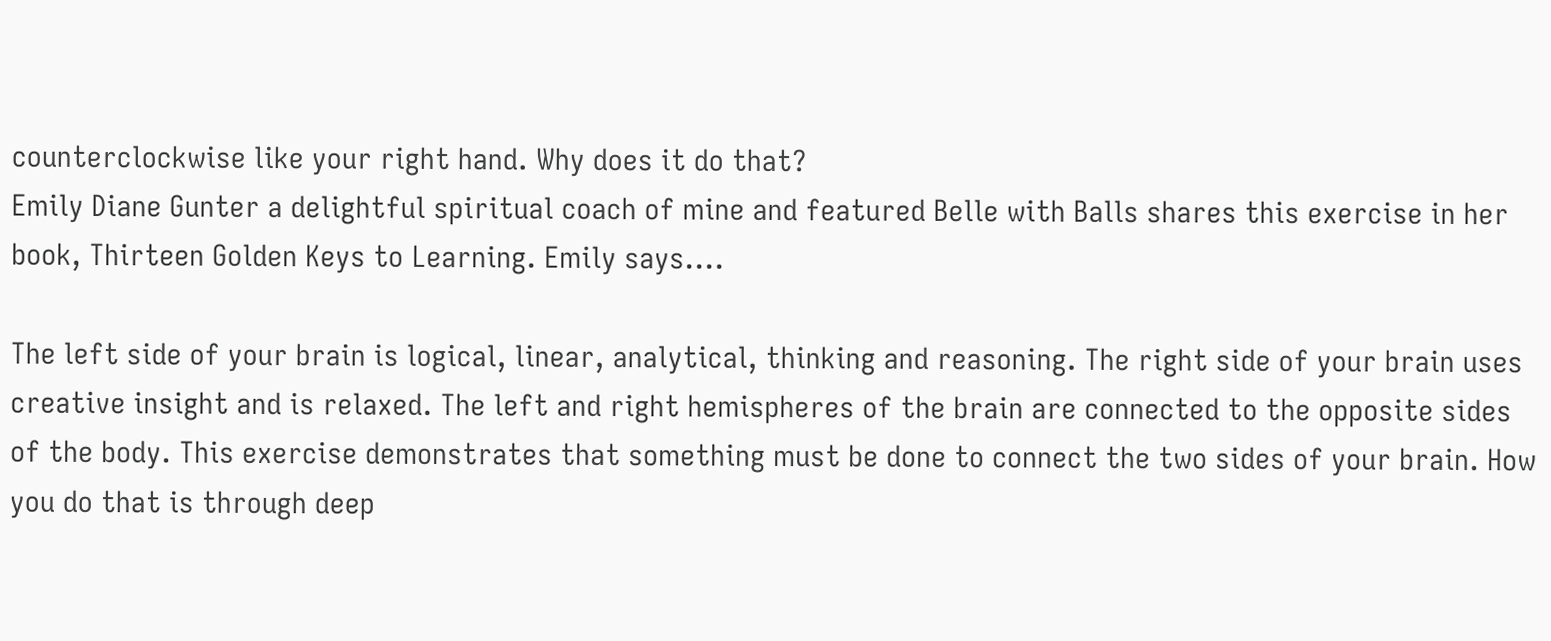counterclockwise like your right hand. Why does it do that?
Emily Diane Gunter a delightful spiritual coach of mine and featured Belle with Balls shares this exercise in her book, Thirteen Golden Keys to Learning. Emily says....

The left side of your brain is logical, linear, analytical, thinking and reasoning. The right side of your brain uses creative insight and is relaxed. The left and right hemispheres of the brain are connected to the opposite sides of the body. This exercise demonstrates that something must be done to connect the two sides of your brain. How you do that is through deep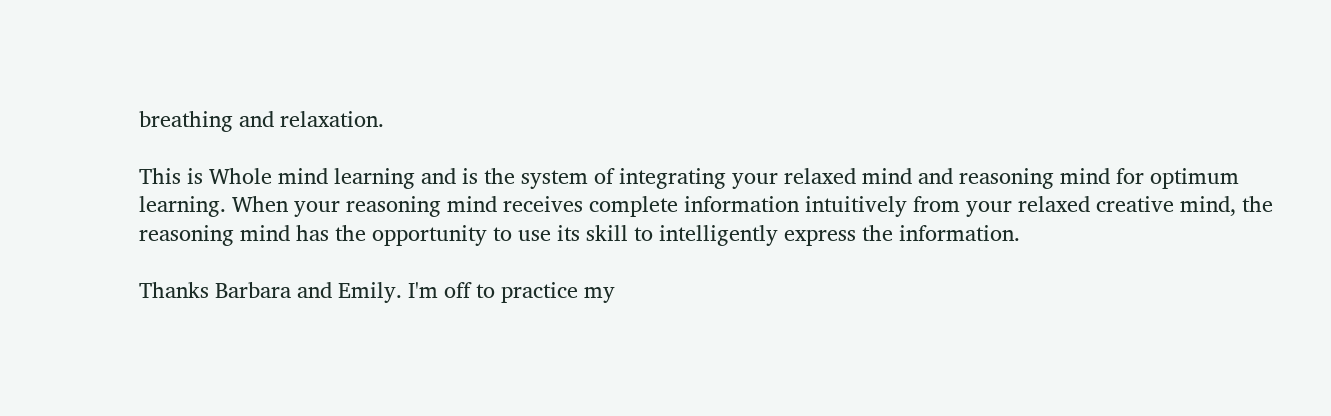breathing and relaxation.

This is Whole mind learning and is the system of integrating your relaxed mind and reasoning mind for optimum learning. When your reasoning mind receives complete information intuitively from your relaxed creative mind, the reasoning mind has the opportunity to use its skill to intelligently express the information.

Thanks Barbara and Emily. I'm off to practice my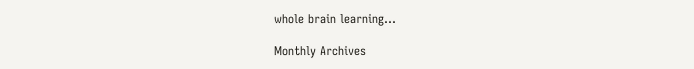whole brain learning...

Monthly Archives